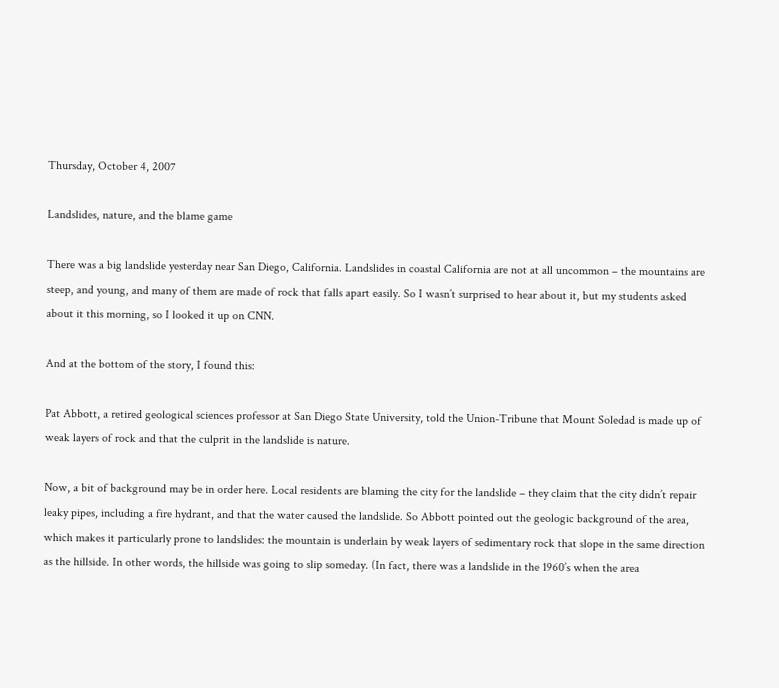Thursday, October 4, 2007

Landslides, nature, and the blame game

There was a big landslide yesterday near San Diego, California. Landslides in coastal California are not at all uncommon – the mountains are steep, and young, and many of them are made of rock that falls apart easily. So I wasn’t surprised to hear about it, but my students asked about it this morning, so I looked it up on CNN.

And at the bottom of the story, I found this:

Pat Abbott, a retired geological sciences professor at San Diego State University, told the Union-Tribune that Mount Soledad is made up of weak layers of rock and that the culprit in the landslide is nature.

Now, a bit of background may be in order here. Local residents are blaming the city for the landslide – they claim that the city didn’t repair leaky pipes, including a fire hydrant, and that the water caused the landslide. So Abbott pointed out the geologic background of the area, which makes it particularly prone to landslides: the mountain is underlain by weak layers of sedimentary rock that slope in the same direction as the hillside. In other words, the hillside was going to slip someday. (In fact, there was a landslide in the 1960’s when the area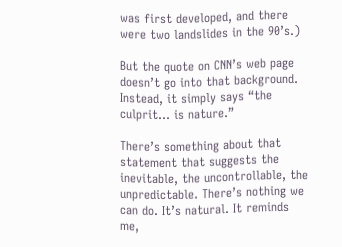was first developed, and there were two landslides in the 90’s.)

But the quote on CNN’s web page doesn’t go into that background. Instead, it simply says “the culprit... is nature.”

There’s something about that statement that suggests the inevitable, the uncontrollable, the unpredictable. There’s nothing we can do. It’s natural. It reminds me,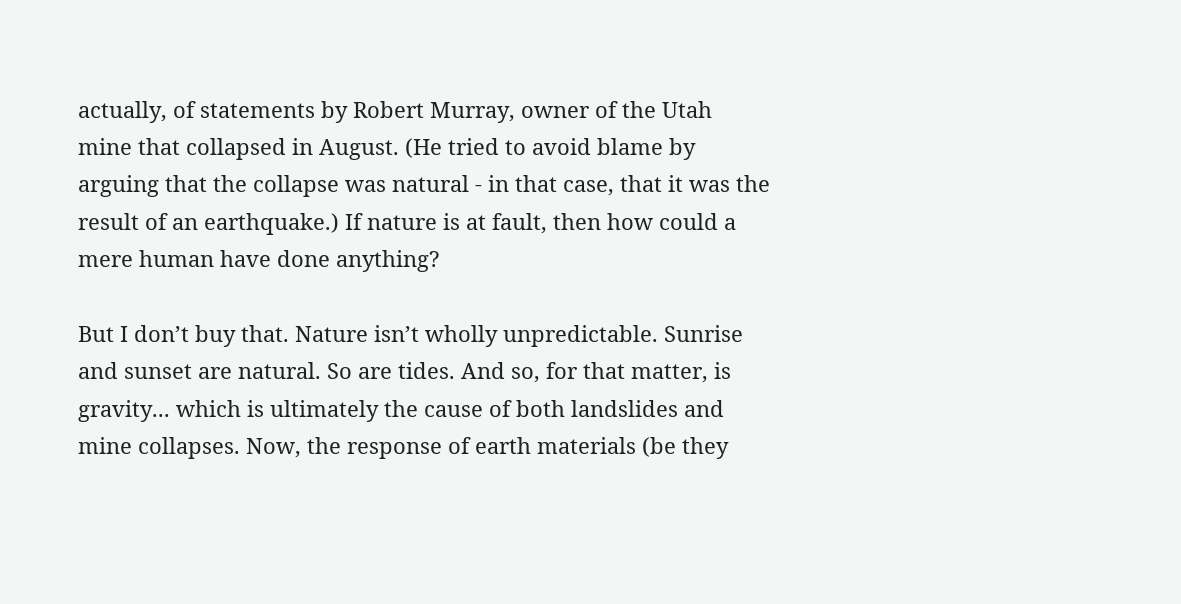actually, of statements by Robert Murray, owner of the Utah mine that collapsed in August. (He tried to avoid blame by arguing that the collapse was natural - in that case, that it was the result of an earthquake.) If nature is at fault, then how could a mere human have done anything?

But I don’t buy that. Nature isn’t wholly unpredictable. Sunrise and sunset are natural. So are tides. And so, for that matter, is gravity... which is ultimately the cause of both landslides and mine collapses. Now, the response of earth materials (be they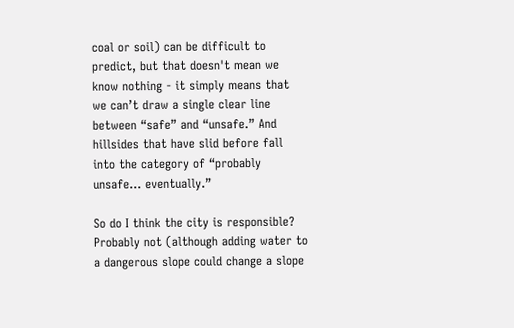coal or soil) can be difficult to predict, but that doesn't mean we know nothing - it simply means that we can’t draw a single clear line between “safe” and “unsafe.” And hillsides that have slid before fall into the category of “probably unsafe... eventually.”

So do I think the city is responsible? Probably not (although adding water to a dangerous slope could change a slope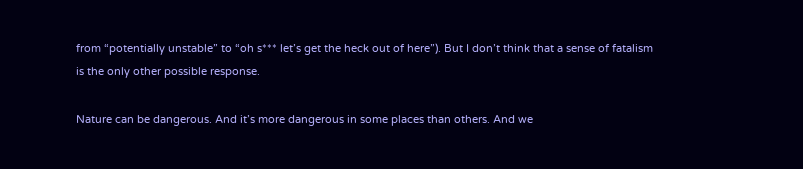from “potentially unstable” to “oh s*** let’s get the heck out of here”). But I don’t think that a sense of fatalism is the only other possible response.

Nature can be dangerous. And it’s more dangerous in some places than others. And we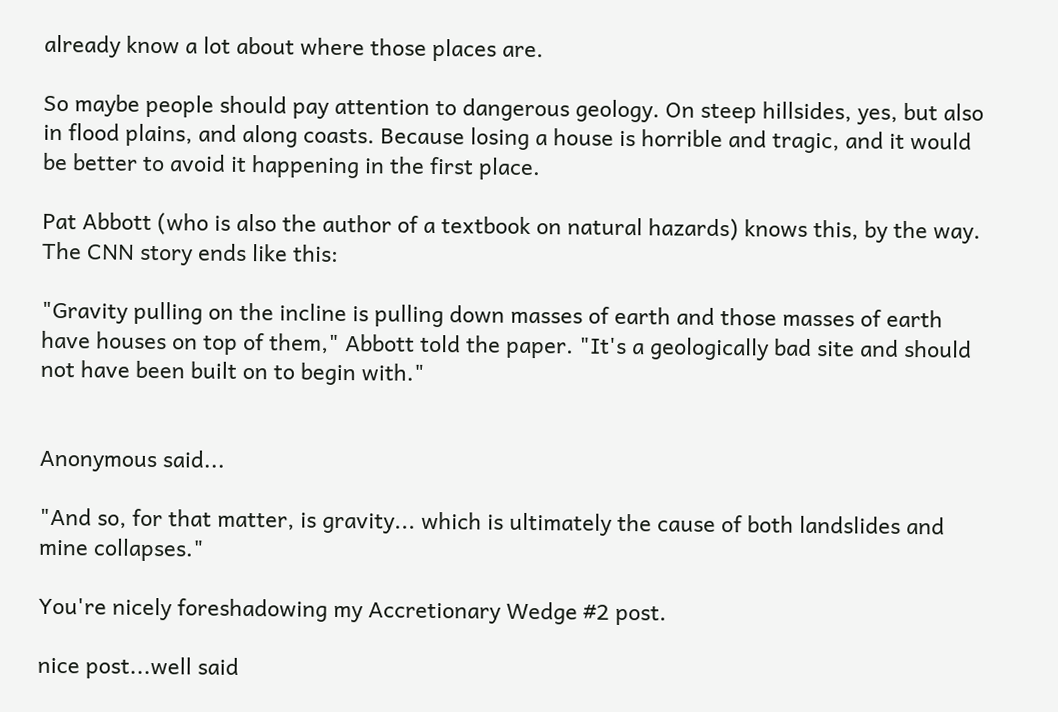already know a lot about where those places are.

So maybe people should pay attention to dangerous geology. On steep hillsides, yes, but also in flood plains, and along coasts. Because losing a house is horrible and tragic, and it would be better to avoid it happening in the first place.

Pat Abbott (who is also the author of a textbook on natural hazards) knows this, by the way. The CNN story ends like this:

"Gravity pulling on the incline is pulling down masses of earth and those masses of earth have houses on top of them," Abbott told the paper. "It's a geologically bad site and should not have been built on to begin with."


Anonymous said...

"And so, for that matter, is gravity... which is ultimately the cause of both landslides and mine collapses."

You're nicely foreshadowing my Accretionary Wedge #2 post.

nice post...well said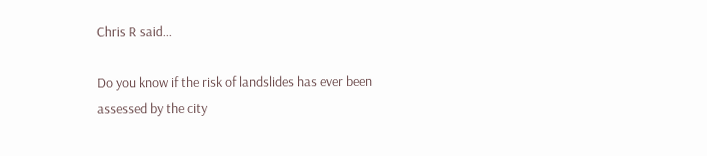Chris R said...

Do you know if the risk of landslides has ever been assessed by the city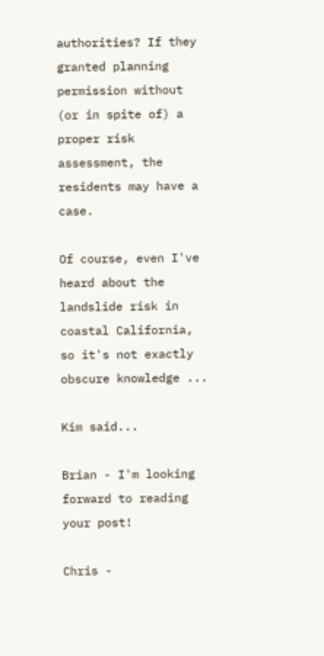authorities? If they granted planning permission without (or in spite of) a proper risk assessment, the residents may have a case.

Of course, even I've heard about the landslide risk in coastal California, so it's not exactly obscure knowledge ...

Kim said...

Brian - I'm looking forward to reading your post!

Chris -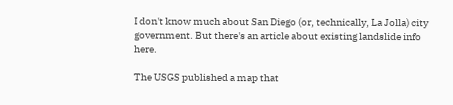I don't know much about San Diego (or, technically, La Jolla) city government. But there's an article about existing landslide info here.

The USGS published a map that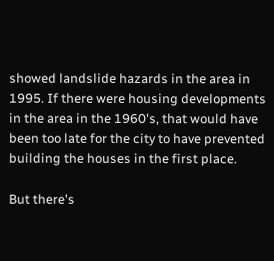showed landslide hazards in the area in 1995. If there were housing developments in the area in the 1960's, that would have been too late for the city to have prevented building the houses in the first place.

But there's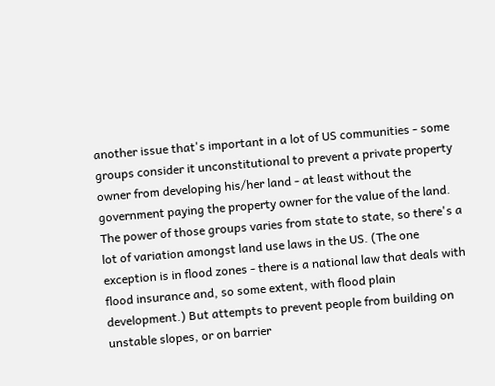another issue that's important in a lot of US communities - some groups consider it unconstitutional to prevent a private property owner from developing his/her land - at least without the government paying the property owner for the value of the land. The power of those groups varies from state to state, so there's a lot of variation amongst land use laws in the US. (The one exception is in flood zones - there is a national law that deals with flood insurance and, so some extent, with flood plain development.) But attempts to prevent people from building on unstable slopes, or on barrier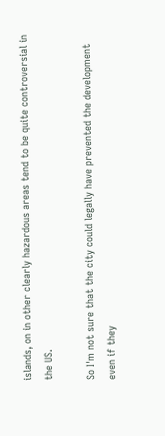islands, on in other clearly hazardous areas tend to be quite controversial in the US.

So I'm not sure that the city could legally have prevented the development even if they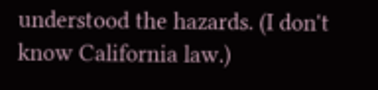understood the hazards. (I don't know California law.)